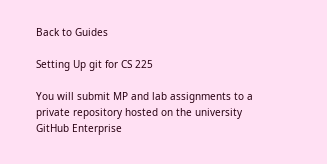Back to Guides

Setting Up git for CS 225

You will submit MP and lab assignments to a private repository hosted on the university GitHub Enterprise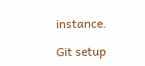instance.

Git setup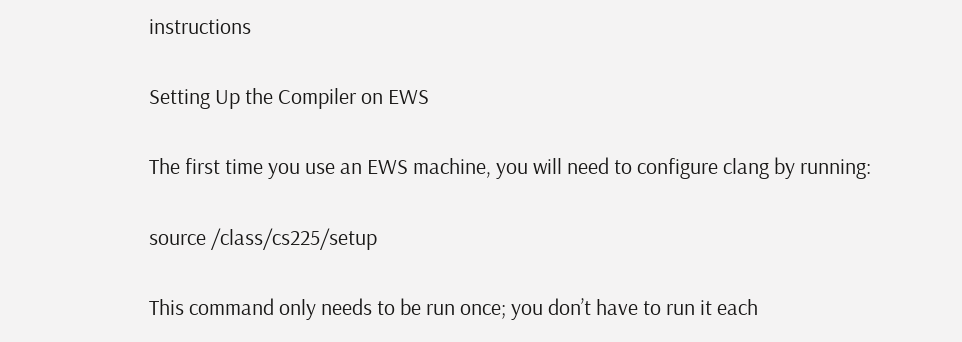instructions

Setting Up the Compiler on EWS

The first time you use an EWS machine, you will need to configure clang by running:

source /class/cs225/setup

This command only needs to be run once; you don’t have to run it each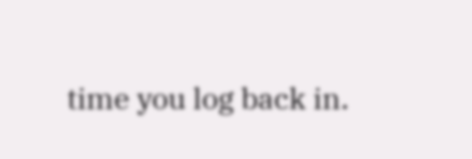time you log back in.